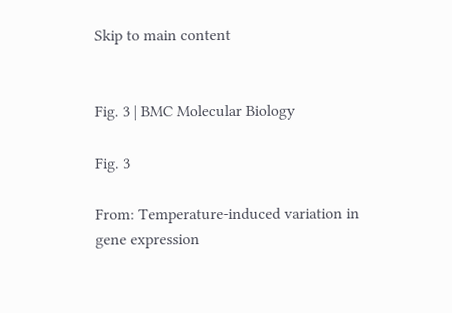Skip to main content


Fig. 3 | BMC Molecular Biology

Fig. 3

From: Temperature-induced variation in gene expression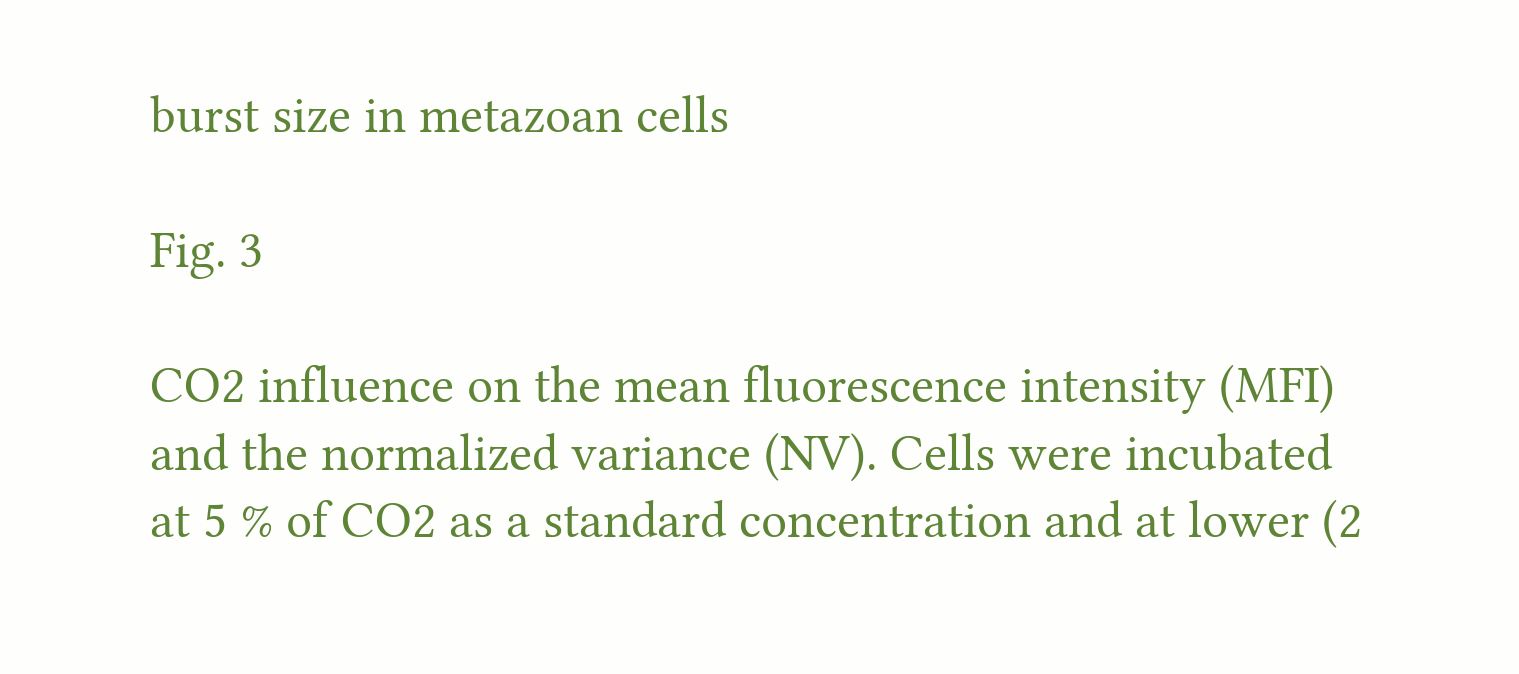burst size in metazoan cells

Fig. 3

CO2 influence on the mean fluorescence intensity (MFI) and the normalized variance (NV). Cells were incubated at 5 % of CO2 as a standard concentration and at lower (2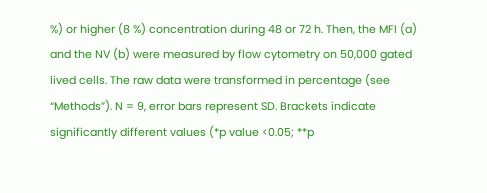%) or higher (8 %) concentration during 48 or 72 h. Then, the MFI (a) and the NV (b) were measured by flow cytometry on 50,000 gated lived cells. The raw data were transformed in percentage (see “Methods”). N = 9, error bars represent SD. Brackets indicate significantly different values (*p value <0.05; **p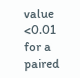value <0.01 for a paired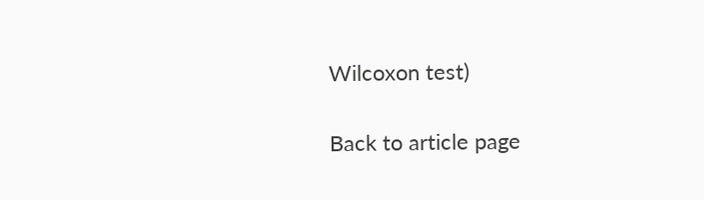Wilcoxon test)

Back to article page